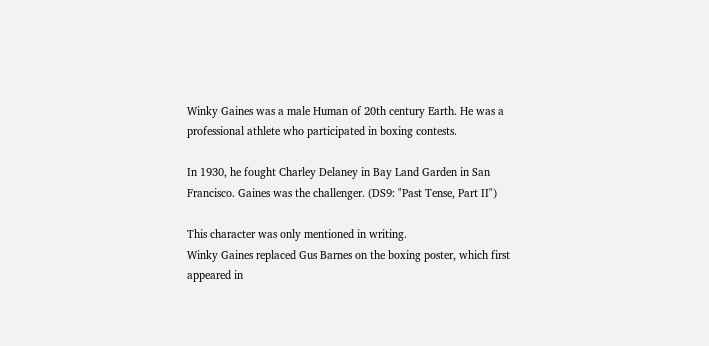Winky Gaines was a male Human of 20th century Earth. He was a professional athlete who participated in boxing contests.

In 1930, he fought Charley Delaney in Bay Land Garden in San Francisco. Gaines was the challenger. (DS9: "Past Tense, Part II")

This character was only mentioned in writing.
Winky Gaines replaced Gus Barnes on the boxing poster, which first appeared in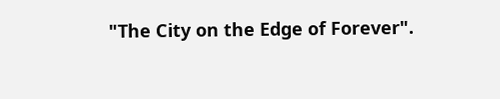"The City on the Edge of Forever".